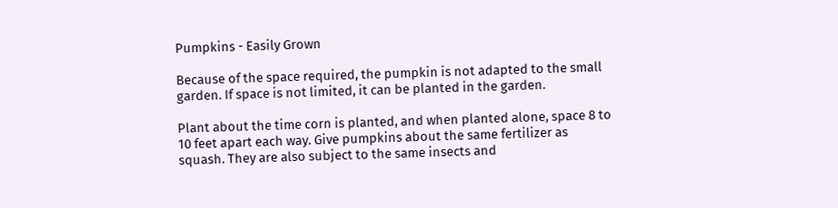Pumpkins - Easily Grown

Because of the space required, the pumpkin is not adapted to the small garden. If space is not limited, it can be planted in the garden.

Plant about the time corn is planted, and when planted alone, space 8 to 10 feet apart each way. Give pumpkins about the same fertilizer as squash. They are also subject to the same insects and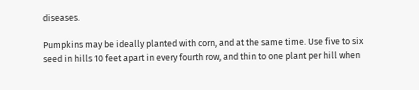diseases.

Pumpkins may be ideally planted with corn, and at the same time. Use five to six seed in hills 10 feet apart in every fourth row, and thin to one plant per hill when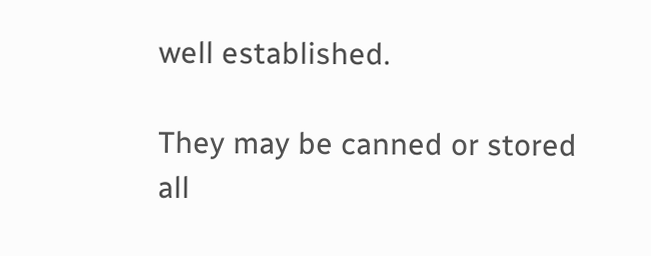well established.

They may be canned or stored all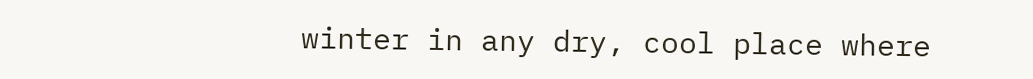winter in any dry, cool place where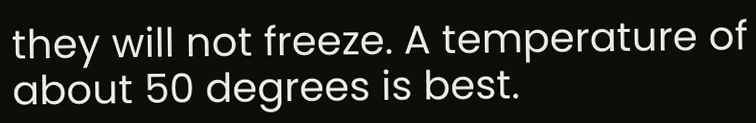they will not freeze. A temperature of about 50 degrees is best.